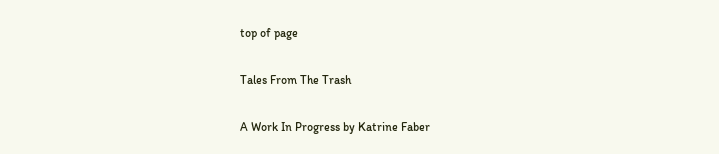top of page

Tales From The Trash

A Work In Progress by Katrine Faber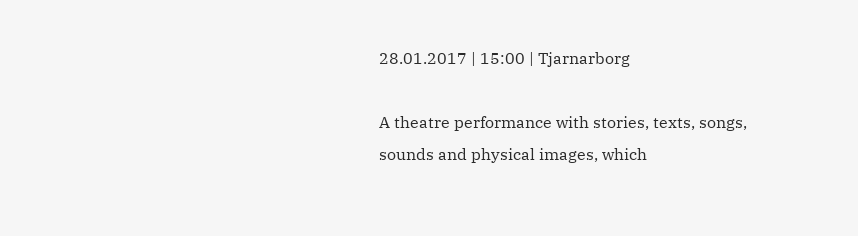28.01.2017 | 15:00 | Tjarnarborg

A theatre performance with stories, texts, songs, sounds and physical images, which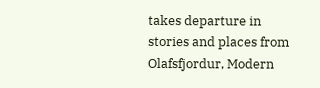takes departure in stories and places from Olafsfjordur, Modern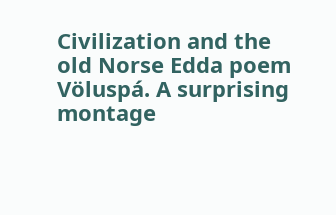Civilization and the old Norse Edda poem Völuspá. A surprising montage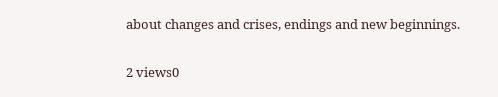about changes and crises, endings and new beginnings.

2 views0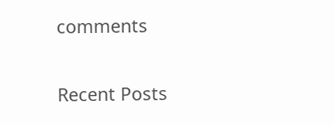comments

Recent Posts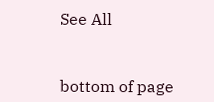See All


bottom of page